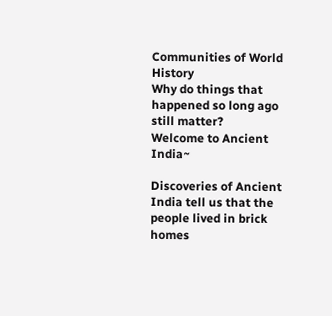Communities of World History
Why do things that happened so long ago still matter?
Welcome to Ancient India~

Discoveries of Ancient India tell us that the people lived in brick homes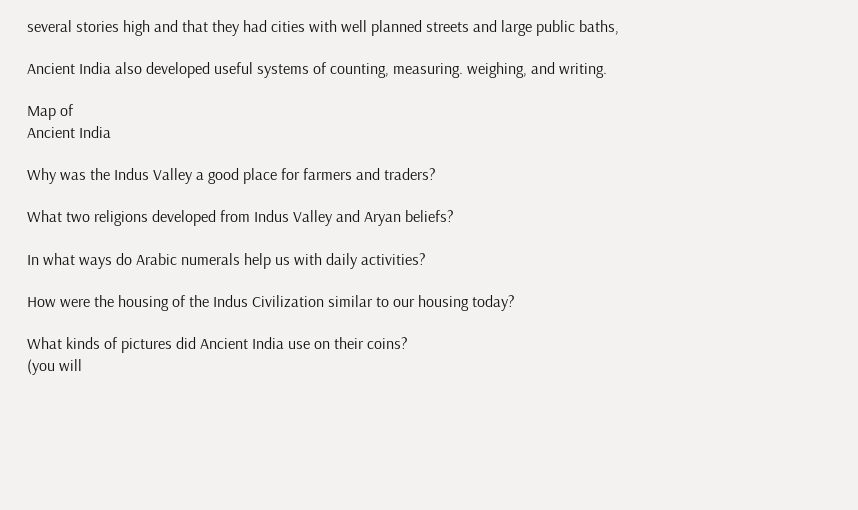several stories high and that they had cities with well planned streets and large public baths,

Ancient India also developed useful systems of counting, measuring. weighing, and writing.

Map of
Ancient India

Why was the Indus Valley a good place for farmers and traders?

What two religions developed from Indus Valley and Aryan beliefs?

In what ways do Arabic numerals help us with daily activities?

How were the housing of the Indus Civilization similar to our housing today?

What kinds of pictures did Ancient India use on their coins?
(you will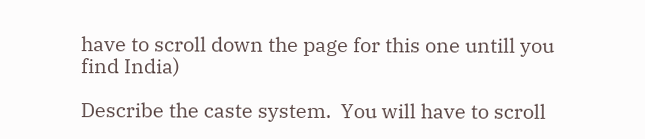have to scroll down the page for this one untill you find India)

Describe the caste system.  You will have to scroll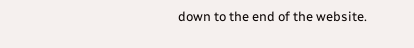down to the end of the website.